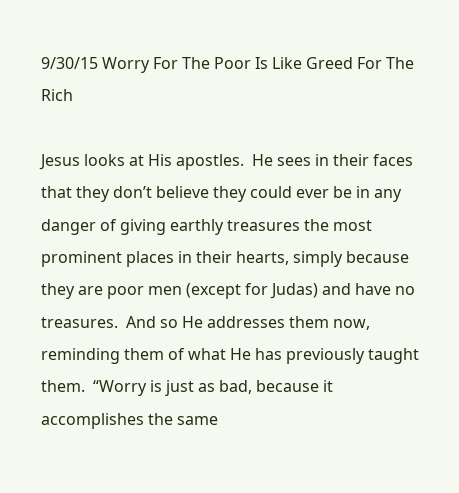9/30/15 Worry For The Poor Is Like Greed For The Rich

Jesus looks at His apostles.  He sees in their faces that they don’t believe they could ever be in any danger of giving earthly treasures the most prominent places in their hearts, simply because they are poor men (except for Judas) and have no treasures.  And so He addresses them now, reminding them of what He has previously taught them.  “Worry is just as bad, because it accomplishes the same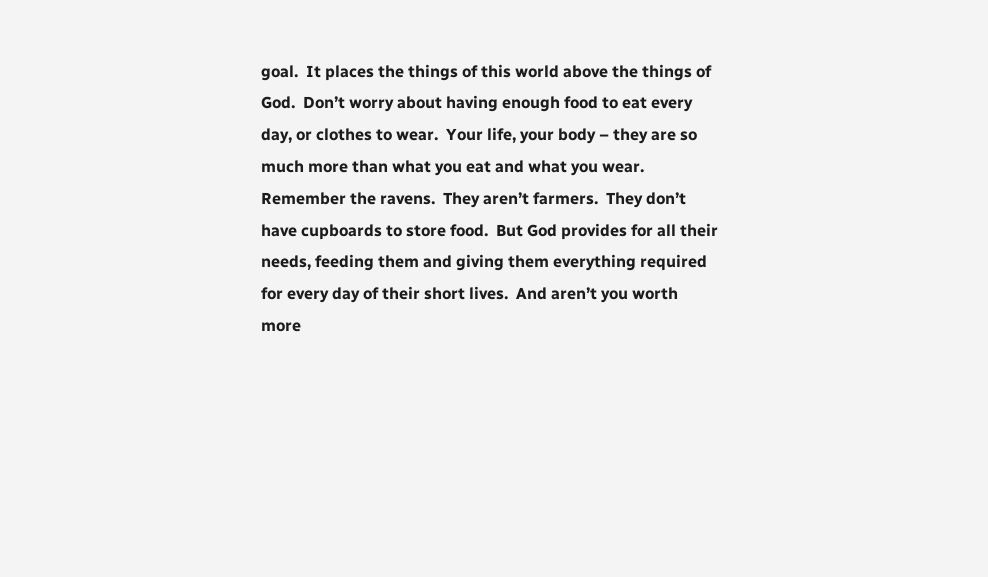goal.  It places the things of this world above the things of God.  Don’t worry about having enough food to eat every day, or clothes to wear.  Your life, your body – they are so much more than what you eat and what you wear.  Remember the ravens.  They aren’t farmers.  They don’t have cupboards to store food.  But God provides for all their needs, feeding them and giving them everything required for every day of their short lives.  And aren’t you worth more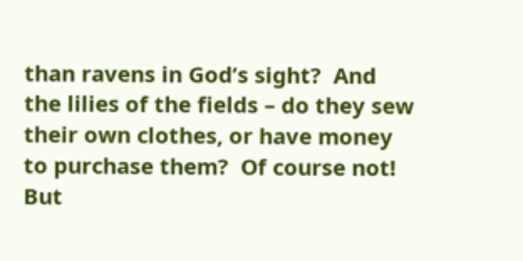than ravens in God’s sight?  And the lilies of the fields – do they sew their own clothes, or have money to purchase them?  Of course not!  But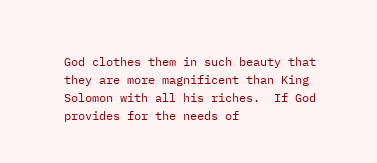God clothes them in such beauty that they are more magnificent than King Solomon with all his riches.  If God provides for the needs of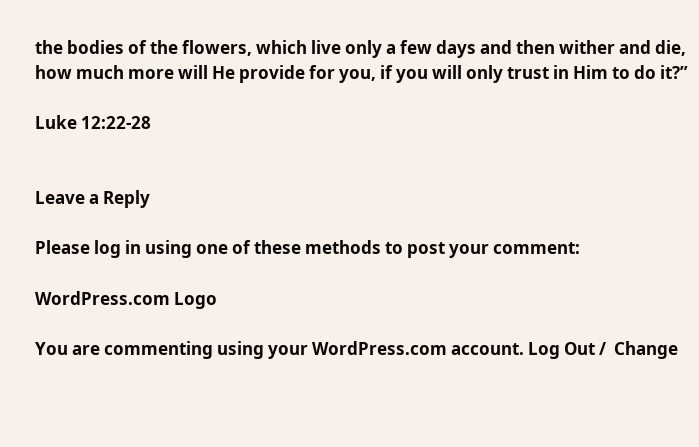the bodies of the flowers, which live only a few days and then wither and die, how much more will He provide for you, if you will only trust in Him to do it?”

Luke 12:22-28


Leave a Reply

Please log in using one of these methods to post your comment:

WordPress.com Logo

You are commenting using your WordPress.com account. Log Out /  Change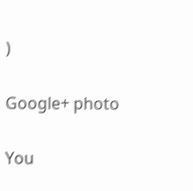)

Google+ photo

You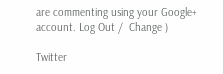are commenting using your Google+ account. Log Out /  Change )

Twitter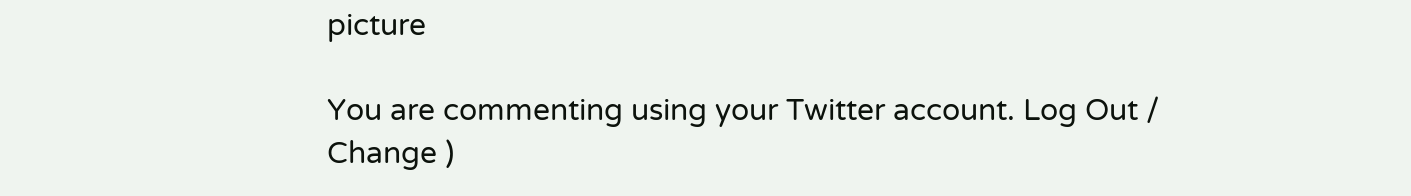picture

You are commenting using your Twitter account. Log Out /  Change )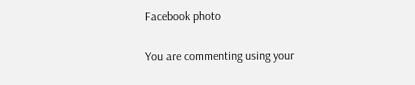Facebook photo

You are commenting using your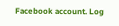Facebook account. Log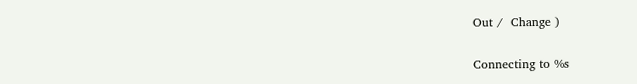Out /  Change )


Connecting to %s